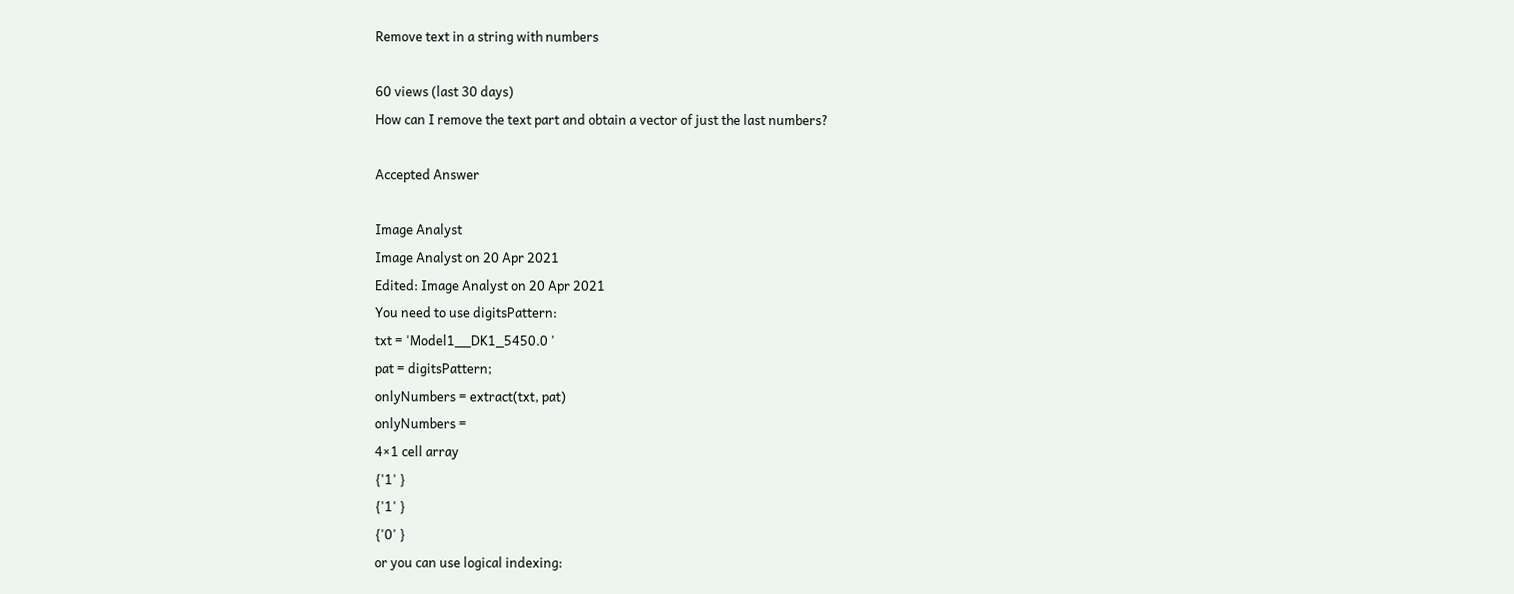Remove text in a string with numbers

60 views (last 30 days)
How can I remove the text part and obtain a vector of just the last numbers?

Accepted Answer

Image Analyst
Image Analyst on 20 Apr 2021
Edited: Image Analyst on 20 Apr 2021
You need to use digitsPattern:
txt = 'Model1__DK1_5450.0 '
pat = digitsPattern;
onlyNumbers = extract(txt, pat)
onlyNumbers =
4×1 cell array
{'1' }
{'1' }
{'0' }
or you can use logical indexing: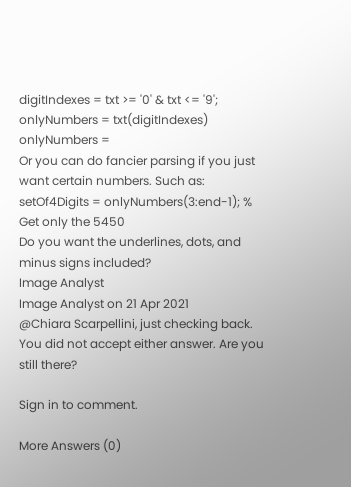digitIndexes = txt >= '0' & txt <= '9';
onlyNumbers = txt(digitIndexes)
onlyNumbers =
Or you can do fancier parsing if you just want certain numbers. Such as:
setOf4Digits = onlyNumbers(3:end-1); % Get only the 5450
Do you want the underlines, dots, and minus signs included?
Image Analyst
Image Analyst on 21 Apr 2021
@Chiara Scarpellini, just checking back. You did not accept either answer. Are you still there?

Sign in to comment.

More Answers (0)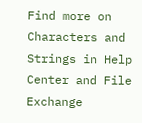Find more on Characters and Strings in Help Center and File Exchange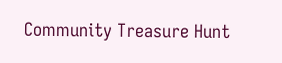Community Treasure Hunt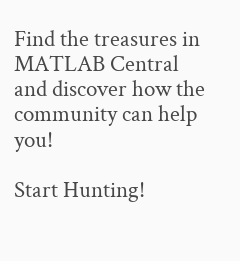Find the treasures in MATLAB Central and discover how the community can help you!

Start Hunting!